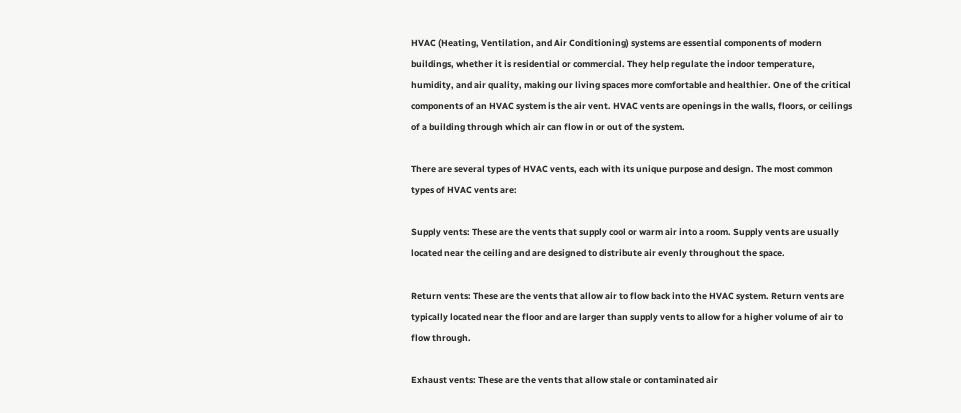HVAC (Heating, Ventilation, and Air Conditioning) systems are essential components of modern buildings, whether it is residential or commercial. They help regulate the indoor temperature, humidity, and air quality, making our living spaces more comfortable and healthier. One of the critical components of an HVAC system is the air vent. HVAC vents are openings in the walls, floors, or ceilings of a building through which air can flow in or out of the system.

There are several types of HVAC vents, each with its unique purpose and design. The most common types of HVAC vents are:

Supply vents: These are the vents that supply cool or warm air into a room. Supply vents are usually located near the ceiling and are designed to distribute air evenly throughout the space.

Return vents: These are the vents that allow air to flow back into the HVAC system. Return vents are typically located near the floor and are larger than supply vents to allow for a higher volume of air to flow through.

Exhaust vents: These are the vents that allow stale or contaminated air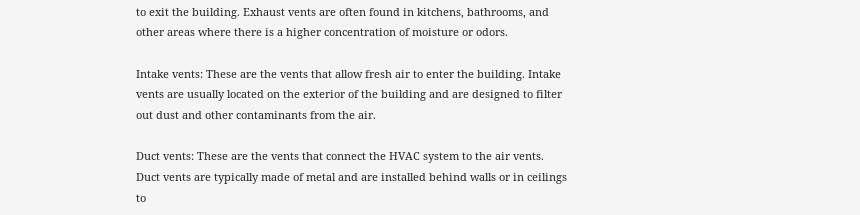to exit the building. Exhaust vents are often found in kitchens, bathrooms, and other areas where there is a higher concentration of moisture or odors.

Intake vents: These are the vents that allow fresh air to enter the building. Intake vents are usually located on the exterior of the building and are designed to filter out dust and other contaminants from the air.

Duct vents: These are the vents that connect the HVAC system to the air vents. Duct vents are typically made of metal and are installed behind walls or in ceilings to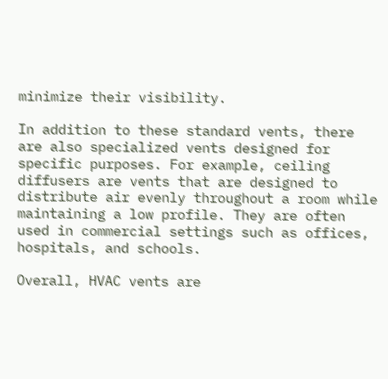minimize their visibility.

In addition to these standard vents, there are also specialized vents designed for specific purposes. For example, ceiling diffusers are vents that are designed to distribute air evenly throughout a room while maintaining a low profile. They are often used in commercial settings such as offices, hospitals, and schools.

Overall, HVAC vents are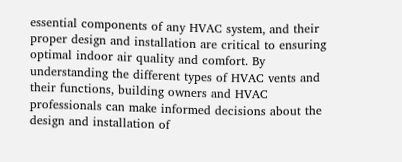essential components of any HVAC system, and their proper design and installation are critical to ensuring optimal indoor air quality and comfort. By understanding the different types of HVAC vents and their functions, building owners and HVAC professionals can make informed decisions about the design and installation of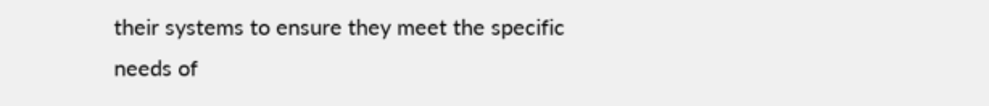their systems to ensure they meet the specific needs of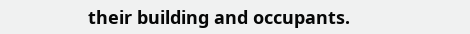their building and occupants.